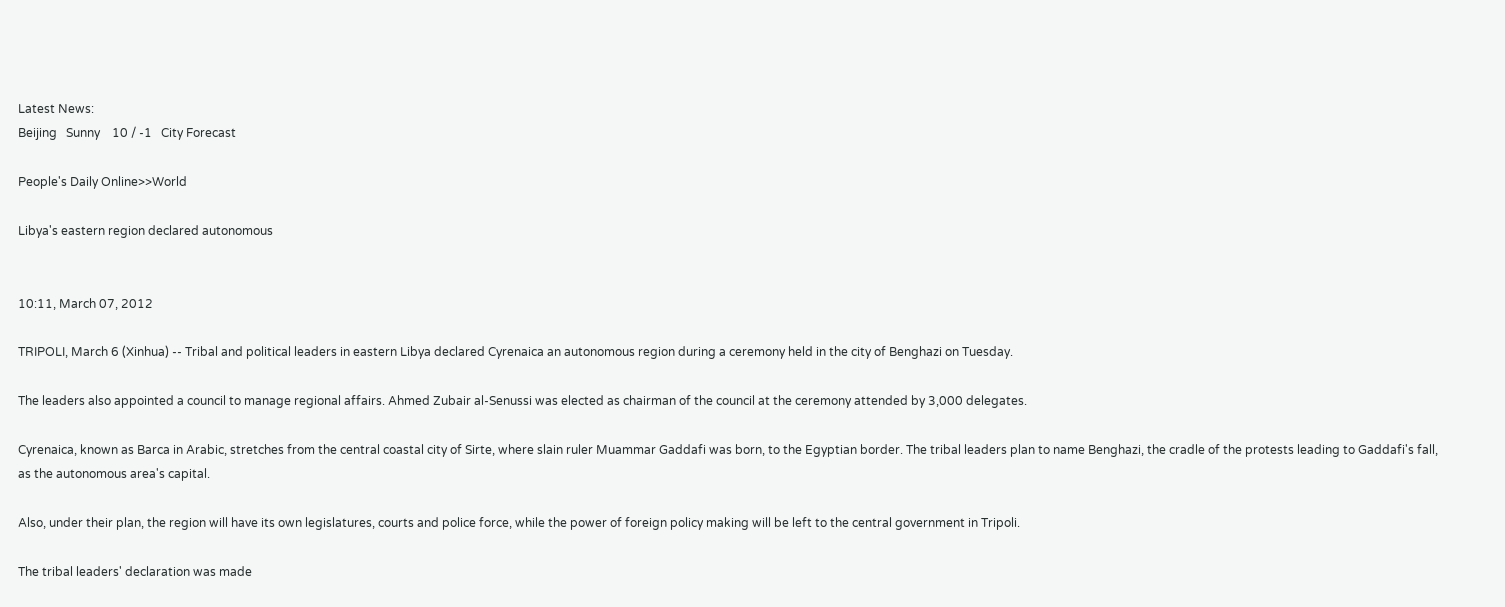Latest News:
Beijing   Sunny    10 / -1   City Forecast

People's Daily Online>>World

Libya's eastern region declared autonomous


10:11, March 07, 2012

TRIPOLI, March 6 (Xinhua) -- Tribal and political leaders in eastern Libya declared Cyrenaica an autonomous region during a ceremony held in the city of Benghazi on Tuesday.

The leaders also appointed a council to manage regional affairs. Ahmed Zubair al-Senussi was elected as chairman of the council at the ceremony attended by 3,000 delegates.

Cyrenaica, known as Barca in Arabic, stretches from the central coastal city of Sirte, where slain ruler Muammar Gaddafi was born, to the Egyptian border. The tribal leaders plan to name Benghazi, the cradle of the protests leading to Gaddafi's fall, as the autonomous area's capital.

Also, under their plan, the region will have its own legislatures, courts and police force, while the power of foreign policy making will be left to the central government in Tripoli.

The tribal leaders' declaration was made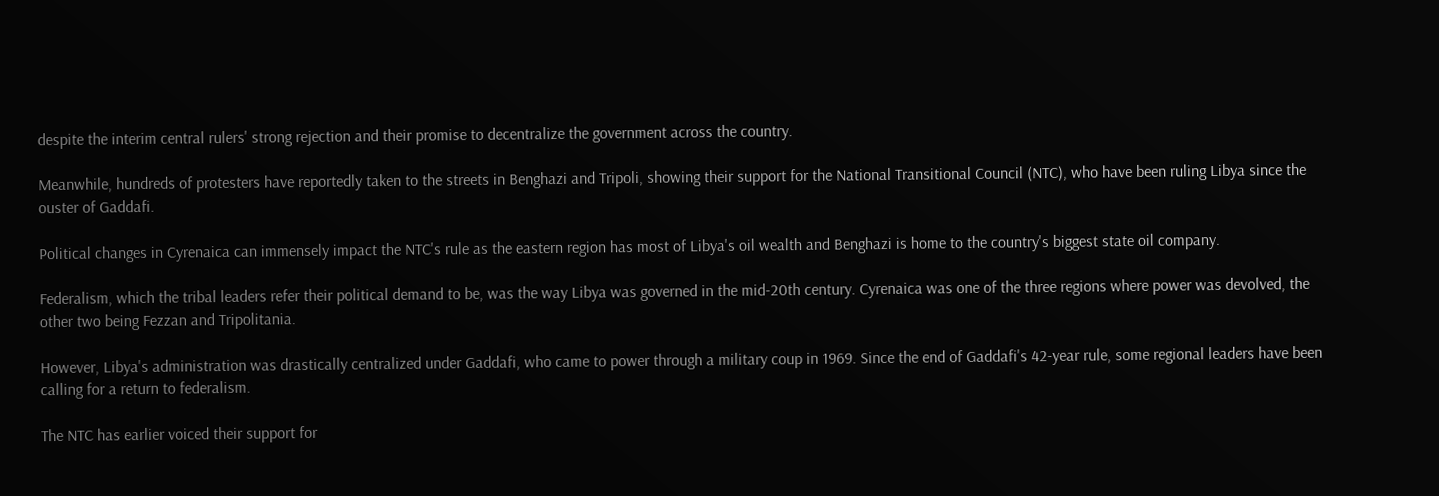despite the interim central rulers' strong rejection and their promise to decentralize the government across the country.

Meanwhile, hundreds of protesters have reportedly taken to the streets in Benghazi and Tripoli, showing their support for the National Transitional Council (NTC), who have been ruling Libya since the ouster of Gaddafi.

Political changes in Cyrenaica can immensely impact the NTC's rule as the eastern region has most of Libya's oil wealth and Benghazi is home to the country's biggest state oil company.

Federalism, which the tribal leaders refer their political demand to be, was the way Libya was governed in the mid-20th century. Cyrenaica was one of the three regions where power was devolved, the other two being Fezzan and Tripolitania.

However, Libya's administration was drastically centralized under Gaddafi, who came to power through a military coup in 1969. Since the end of Gaddafi's 42-year rule, some regional leaders have been calling for a return to federalism.

The NTC has earlier voiced their support for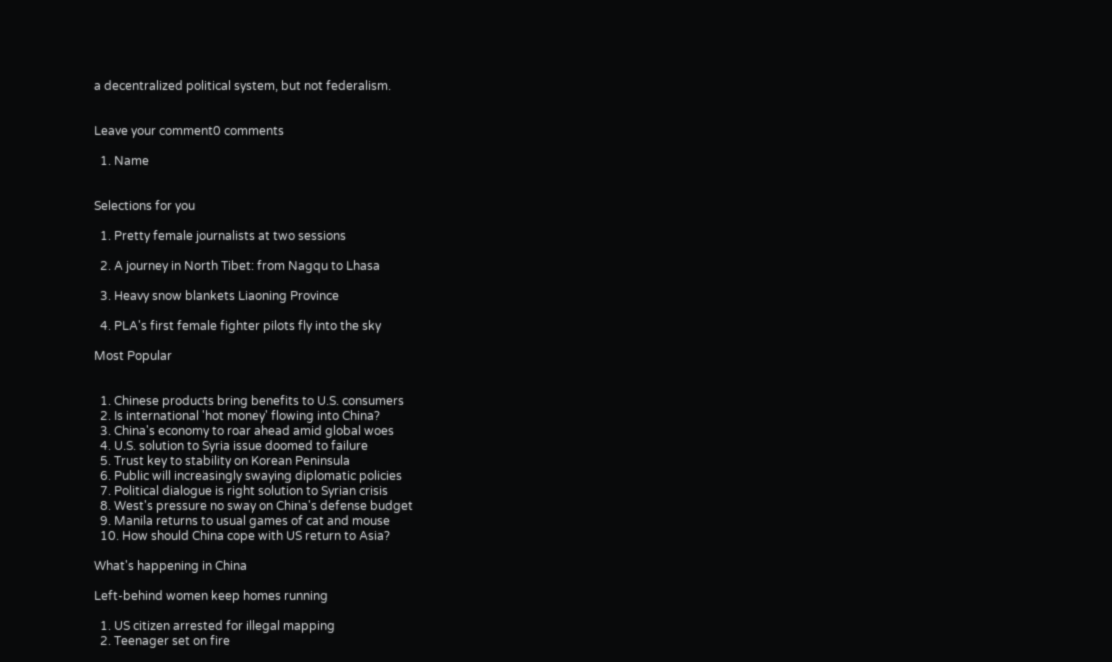a decentralized political system, but not federalism.


Leave your comment0 comments

  1. Name


Selections for you

  1. Pretty female journalists at two sessions

  2. A journey in North Tibet: from Nagqu to Lhasa

  3. Heavy snow blankets Liaoning Province

  4. PLA's first female fighter pilots fly into the sky

Most Popular


  1. Chinese products bring benefits to U.S. consumers
  2. Is international 'hot money' flowing into China?
  3. China's economy to roar ahead amid global woes
  4. U.S. solution to Syria issue doomed to failure
  5. Trust key to stability on Korean Peninsula
  6. Public will increasingly swaying diplomatic policies
  7. Political dialogue is right solution to Syrian crisis
  8. West's pressure no sway on China's defense budget
  9. Manila returns to usual games of cat and mouse
  10. How should China cope with US return to Asia?

What's happening in China

Left-behind women keep homes running

  1. US citizen arrested for illegal mapping
  2. Teenager set on fire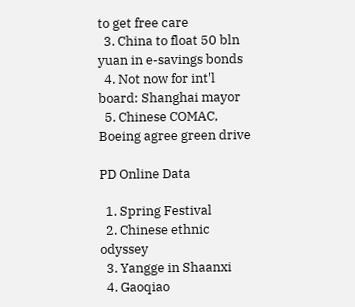to get free care
  3. China to float 50 bln yuan in e-savings bonds
  4. Not now for int'l board: Shanghai mayor
  5. Chinese COMAC, Boeing agree green drive

PD Online Data

  1. Spring Festival
  2. Chinese ethnic odyssey
  3. Yangge in Shaanxi
  4. Gaoqiao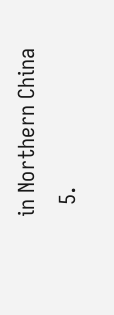in Northern China
  5.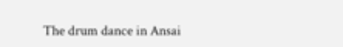The drum dance in Ansai